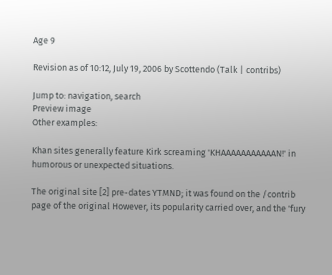Age 9

Revision as of 10:12, July 19, 2006 by Scottendo (Talk | contribs)

Jump to: navigation, search
Preview image
Other examples:

Khan sites generally feature Kirk screaming 'KHAAAAAAAAAAAN!' in humorous or unexpected situations.

The original site [2] pre-dates YTMND; it was found on the /contrib page of the original However, its popularity carried over, and the 'fury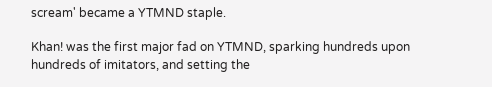scream' became a YTMND staple.

Khan! was the first major fad on YTMND, sparking hundreds upon hundreds of imitators, and setting the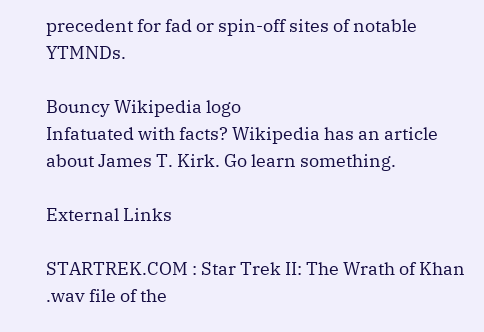precedent for fad or spin-off sites of notable YTMNDs.

Bouncy Wikipedia logo
Infatuated with facts? Wikipedia has an article about James T. Kirk. Go learn something.

External Links

STARTREK.COM : Star Trek II: The Wrath of Khan
.wav file of the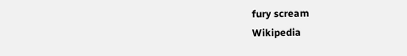fury scream
Wikipedia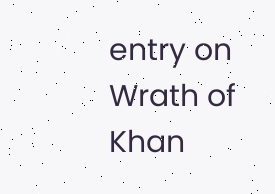entry on Wrath of Khan